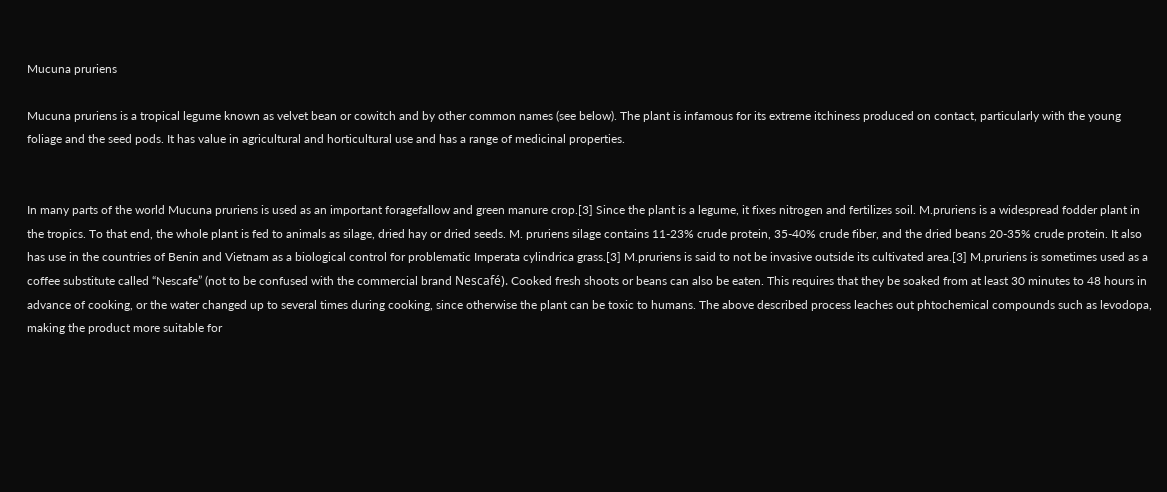Mucuna pruriens

Mucuna pruriens is a tropical legume known as velvet bean or cowitch and by other common names (see below). The plant is infamous for its extreme itchiness produced on contact, particularly with the young foliage and the seed pods. It has value in agricultural and horticultural use and has a range of medicinal properties.


In many parts of the world Mucuna pruriens is used as an important foragefallow and green manure crop.[3] Since the plant is a legume, it fixes nitrogen and fertilizes soil. M.pruriens is a widespread fodder plant in the tropics. To that end, the whole plant is fed to animals as silage, dried hay or dried seeds. M. pruriens silage contains 11-23% crude protein, 35-40% crude fiber, and the dried beans 20-35% crude protein. It also has use in the countries of Benin and Vietnam as a biological control for problematic Imperata cylindrica grass.[3] M.pruriens is said to not be invasive outside its cultivated area.[3] M.pruriens is sometimes used as a coffee substitute called “Nescafe” (not to be confused with the commercial brand Nescafé). Cooked fresh shoots or beans can also be eaten. This requires that they be soaked from at least 30 minutes to 48 hours in advance of cooking, or the water changed up to several times during cooking, since otherwise the plant can be toxic to humans. The above described process leaches out phtochemical compounds such as levodopa, making the product more suitable for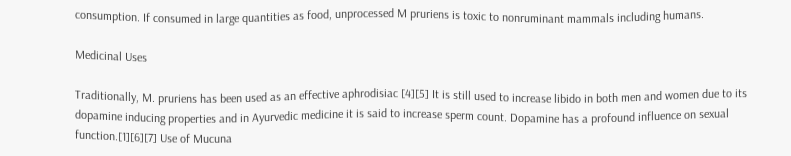consumption. If consumed in large quantities as food, unprocessed M pruriens is toxic to nonruminant mammals including humans.

Medicinal Uses

Traditionally, M. pruriens has been used as an effective aphrodisiac [4][5] It is still used to increase libido in both men and women due to its dopamine inducing properties and in Ayurvedic medicine it is said to increase sperm count. Dopamine has a profound influence on sexual function.[1][6][7] Use of Mucuna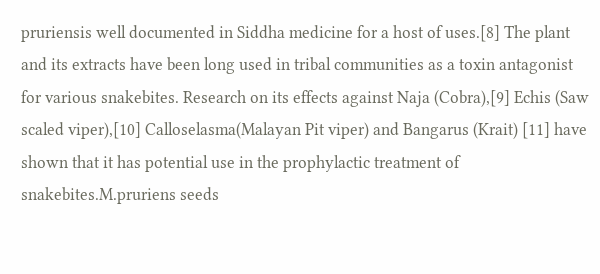pruriensis well documented in Siddha medicine for a host of uses.[8] The plant and its extracts have been long used in tribal communities as a toxin antagonist for various snakebites. Research on its effects against Naja (Cobra),[9] Echis (Saw scaled viper),[10] Calloselasma(Malayan Pit viper) and Bangarus (Krait) [11] have shown that it has potential use in the prophylactic treatment of snakebites.M.pruriens seeds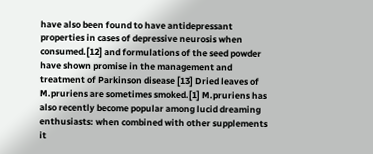have also been found to have antidepressant properties in cases of depressive neurosis when consumed.[12] and formulations of the seed powder have shown promise in the management and treatment of Parkinson disease [13] Dried leaves of M.pruriens are sometimes smoked.[1] M.pruriens has also recently become popular among lucid dreaming enthusiasts: when combined with other supplements it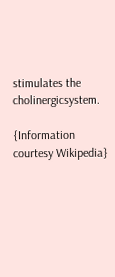stimulates the cholinergicsystem.

{Information courtesy Wikipedia}